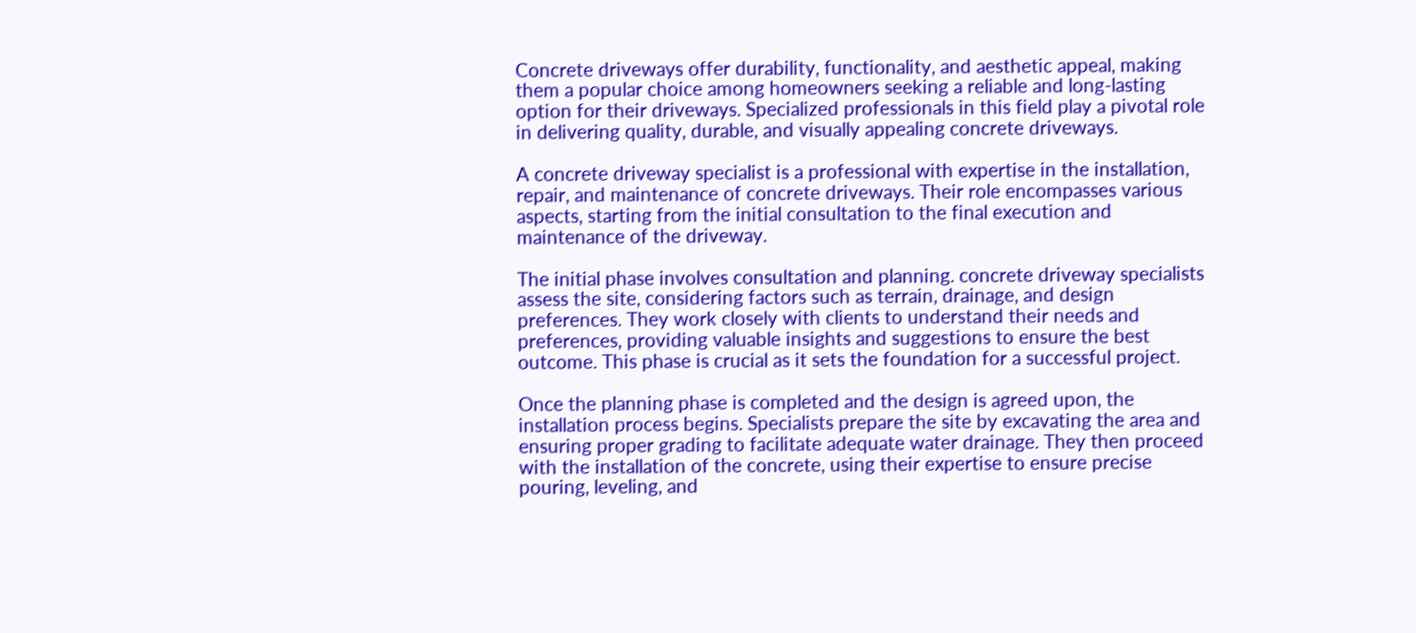Concrete driveways offer durability, functionality, and aesthetic appeal, making them a popular choice among homeowners seeking a reliable and long-lasting option for their driveways. Specialized professionals in this field play a pivotal role in delivering quality, durable, and visually appealing concrete driveways.

A concrete driveway specialist is a professional with expertise in the installation, repair, and maintenance of concrete driveways. Their role encompasses various aspects, starting from the initial consultation to the final execution and maintenance of the driveway.

The initial phase involves consultation and planning. concrete driveway specialists assess the site, considering factors such as terrain, drainage, and design preferences. They work closely with clients to understand their needs and preferences, providing valuable insights and suggestions to ensure the best outcome. This phase is crucial as it sets the foundation for a successful project.

Once the planning phase is completed and the design is agreed upon, the installation process begins. Specialists prepare the site by excavating the area and ensuring proper grading to facilitate adequate water drainage. They then proceed with the installation of the concrete, using their expertise to ensure precise pouring, leveling, and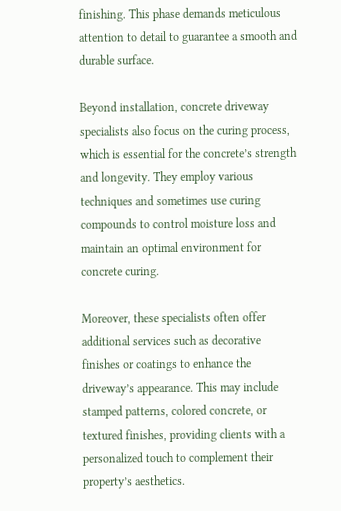finishing. This phase demands meticulous attention to detail to guarantee a smooth and durable surface.

Beyond installation, concrete driveway specialists also focus on the curing process, which is essential for the concrete’s strength and longevity. They employ various techniques and sometimes use curing compounds to control moisture loss and maintain an optimal environment for concrete curing.

Moreover, these specialists often offer additional services such as decorative finishes or coatings to enhance the driveway’s appearance. This may include stamped patterns, colored concrete, or textured finishes, providing clients with a personalized touch to complement their property’s aesthetics.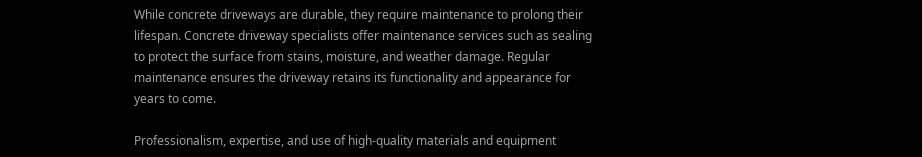While concrete driveways are durable, they require maintenance to prolong their lifespan. Concrete driveway specialists offer maintenance services such as sealing to protect the surface from stains, moisture, and weather damage. Regular maintenance ensures the driveway retains its functionality and appearance for years to come.

Professionalism, expertise, and use of high-quality materials and equipment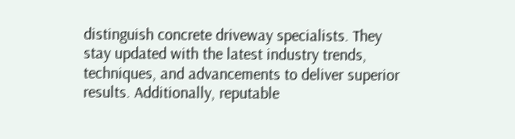distinguish concrete driveway specialists. They stay updated with the latest industry trends, techniques, and advancements to deliver superior results. Additionally, reputable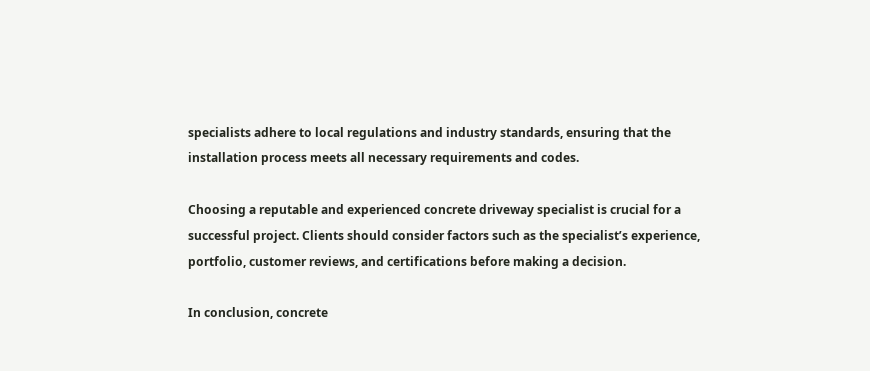specialists adhere to local regulations and industry standards, ensuring that the installation process meets all necessary requirements and codes.

Choosing a reputable and experienced concrete driveway specialist is crucial for a successful project. Clients should consider factors such as the specialist’s experience, portfolio, customer reviews, and certifications before making a decision.

In conclusion, concrete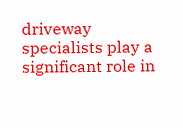driveway specialists play a significant role in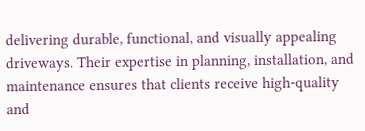delivering durable, functional, and visually appealing driveways. Their expertise in planning, installation, and maintenance ensures that clients receive high-quality and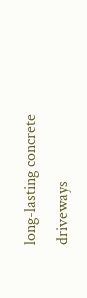long-lasting concrete driveways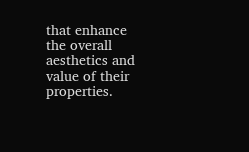that enhance the overall aesthetics and value of their properties.